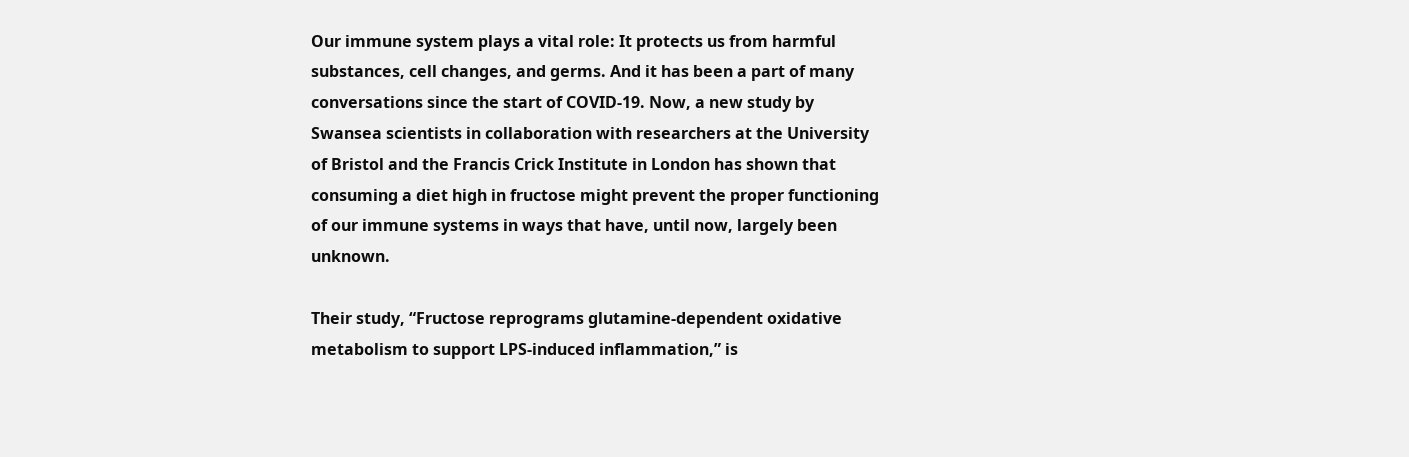Our immune system plays a vital role: It protects us from harmful substances, cell changes, and germs. And it has been a part of many conversations since the start of COVID-19. Now, a new study by Swansea scientists in collaboration with researchers at the University of Bristol and the Francis Crick Institute in London has shown that consuming a diet high in fructose might prevent the proper functioning of our immune systems in ways that have, until now, largely been unknown.

Their study, “Fructose reprograms glutamine-dependent oxidative metabolism to support LPS-induced inflammation,” is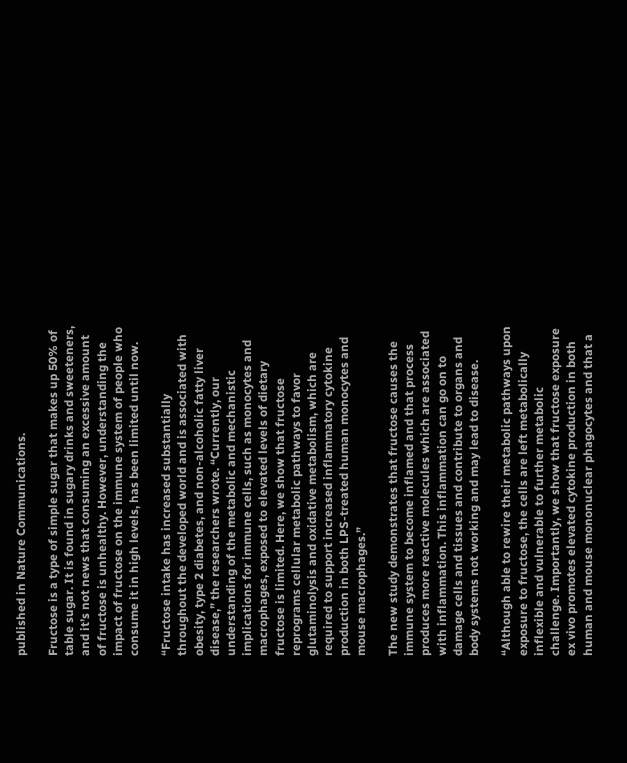published in Nature Communications.

Fructose is a type of simple sugar that makes up 50% of table sugar. It is found in sugary drinks and sweeteners, and it’s not news that consuming an excessive amount of fructose is unhealthy. However, understanding the impact of fructose on the immune system of people who consume it in high levels, has been limited until now.

“Fructose intake has increased substantially throughout the developed world and is associated with obesity, type 2 diabetes, and non-alcoholic fatty liver disease,” the researchers wrote. “Currently, our understanding of the metabolic and mechanistic implications for immune cells, such as monocytes and macrophages, exposed to elevated levels of dietary fructose is limited. Here, we show that fructose reprograms cellular metabolic pathways to favor glutaminolysis and oxidative metabolism, which are required to support increased inflammatory cytokine production in both LPS-treated human monocytes and mouse macrophages.”

The new study demonstrates that fructose causes the immune system to become inflamed and that process produces more reactive molecules which are associated with inflammation. This inflammation can go on to damage cells and tissues and contribute to organs and body systems not working and may lead to disease.

“Although able to rewire their metabolic pathways upon exposure to fructose, the cells are left metabolically inflexible and vulnerable to further metabolic challenge. Importantly, we show that fructose exposure ex vivo promotes elevated cytokine production in both human and mouse mononuclear phagocytes and that a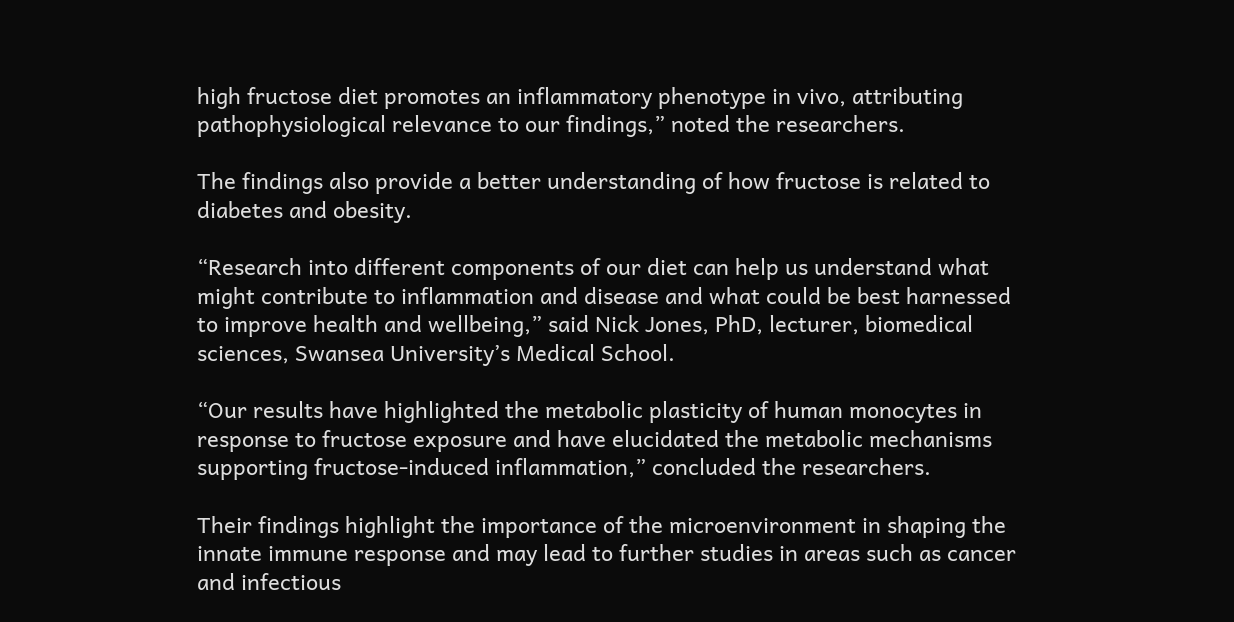high fructose diet promotes an inflammatory phenotype in vivo, attributing pathophysiological relevance to our findings,” noted the researchers.

The findings also provide a better understanding of how fructose is related to diabetes and obesity.

“Research into different components of our diet can help us understand what might contribute to inflammation and disease and what could be best harnessed to improve health and wellbeing,” said Nick Jones, PhD, lecturer, biomedical sciences, Swansea University’s Medical School.

“Our results have highlighted the metabolic plasticity of human monocytes in response to fructose exposure and have elucidated the metabolic mechanisms supporting fructose-induced inflammation,” concluded the researchers.

Their findings highlight the importance of the microenvironment in shaping the innate immune response and may lead to further studies in areas such as cancer and infectious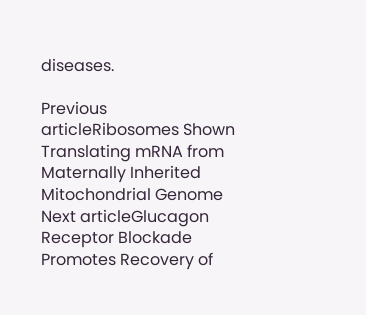diseases.

Previous articleRibosomes Shown Translating mRNA from Maternally Inherited Mitochondrial Genome
Next articleGlucagon Receptor Blockade Promotes Recovery of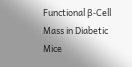Functional β-Cell Mass in Diabetic Mice